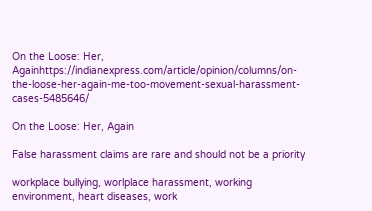On the Loose: Her, Againhttps://indianexpress.com/article/opinion/columns/on-the-loose-her-again-me-too-movement-sexual-harassment-cases-5485646/

On the Loose: Her, Again

False harassment claims are rare and should not be a priority

workplace bullying, worlplace harassment, working environment, heart diseases, work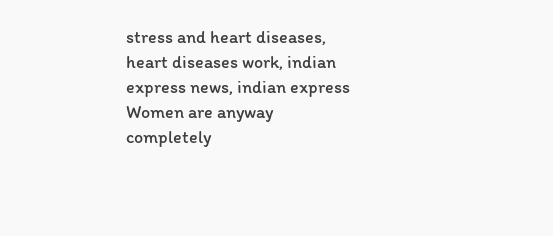stress and heart diseases, heart diseases work, indian express news, indian express
Women are anyway completely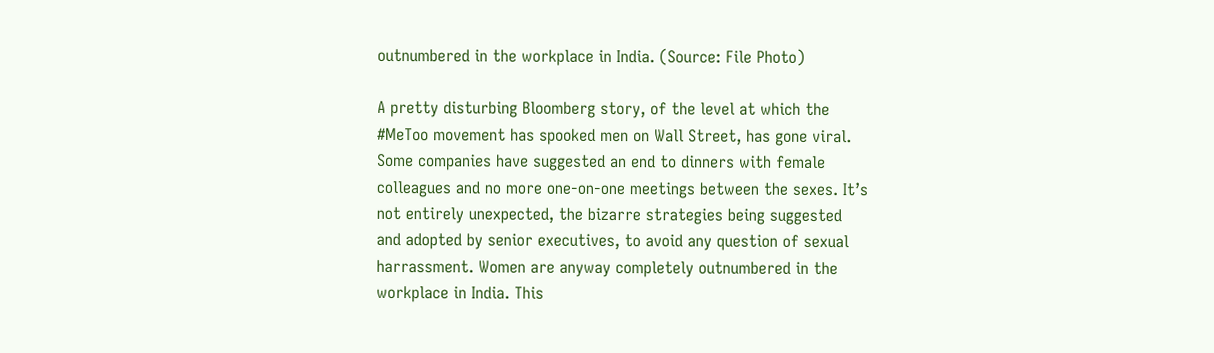outnumbered in the workplace in India. (Source: File Photo)

A pretty disturbing Bloomberg story, of the level at which the #MeToo movement has spooked men on Wall Street, has gone viral. Some companies have suggested an end to dinners with female colleagues and no more one-on-one meetings between the sexes. It’s not entirely unexpected, the bizarre strategies being suggested and adopted by senior executives, to avoid any question of sexual harrassment. Women are anyway completely outnumbered in the workplace in India. This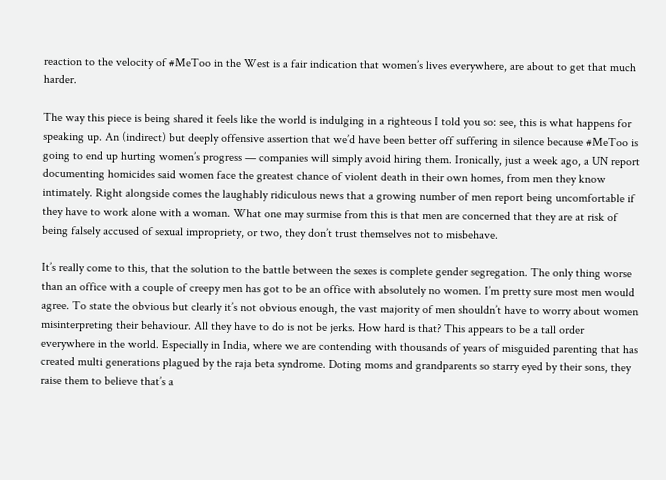reaction to the velocity of #MeToo in the West is a fair indication that women’s lives everywhere, are about to get that much harder.

The way this piece is being shared it feels like the world is indulging in a righteous I told you so: see, this is what happens for speaking up. An (indirect) but deeply offensive assertion that we’d have been better off suffering in silence because #MeToo is going to end up hurting women’s progress — companies will simply avoid hiring them. Ironically, just a week ago, a UN report documenting homicides said women face the greatest chance of violent death in their own homes, from men they know intimately. Right alongside comes the laughably ridiculous news that a growing number of men report being uncomfortable if they have to work alone with a woman. What one may surmise from this is that men are concerned that they are at risk of being falsely accused of sexual impropriety, or two, they don’t trust themselves not to misbehave.

It’s really come to this, that the solution to the battle between the sexes is complete gender segregation. The only thing worse than an office with a couple of creepy men has got to be an office with absolutely no women. I’m pretty sure most men would agree. To state the obvious but clearly it’s not obvious enough, the vast majority of men shouldn’t have to worry about women misinterpreting their behaviour. All they have to do is not be jerks. How hard is that? This appears to be a tall order everywhere in the world. Especially in India, where we are contending with thousands of years of misguided parenting that has created multi generations plagued by the raja beta syndrome. Doting moms and grandparents so starry eyed by their sons, they raise them to believe that’s a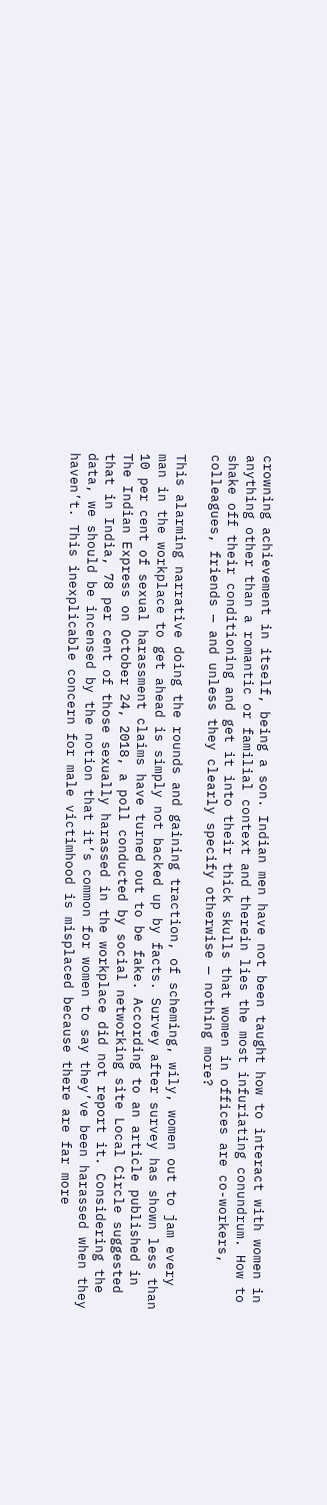crowning achievement in itself, being a son. Indian men have not been taught how to interact with women in anything other than a romantic or familial context and therein lies the most infuriating conundrum. How to shake off their conditioning and get it into their thick skulls that women in offices are co-workers, colleagues, friends — and unless they clearly specify otherwise — nothing more?

This alarming narrative doing the rounds and gaining traction, of scheming, wily, women out to jam every man in the workplace to get ahead is simply not backed up by facts. Survey after survey has shown less than 10 per cent of sexual harassment claims have turned out to be fake. According to an article published in The Indian Express on October 24, 2018, a poll conducted by social networking site Local Circle suggested that in India, 78 per cent of those sexually harassed in the workplace did not report it. Considering the data, we should be incensed by the notion that it’s common for women to say they’ve been harassed when they haven’t. This inexplicable concern for male victimhood is misplaced because there are far more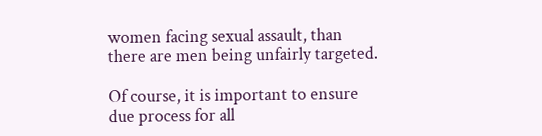women facing sexual assault, than there are men being unfairly targeted.

Of course, it is important to ensure due process for all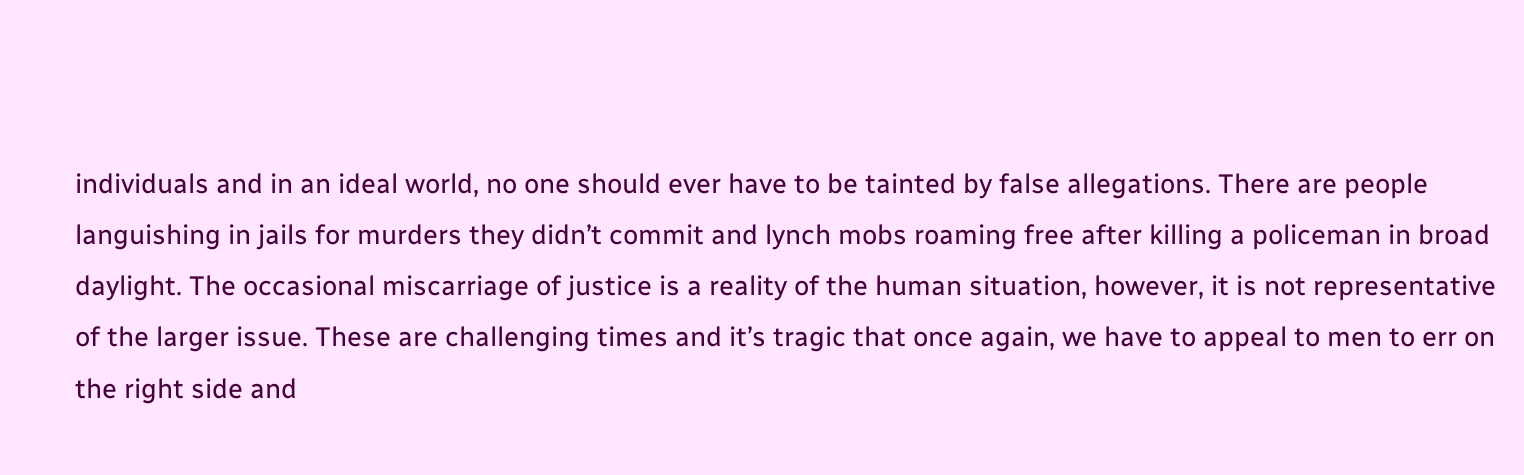individuals and in an ideal world, no one should ever have to be tainted by false allegations. There are people languishing in jails for murders they didn’t commit and lynch mobs roaming free after killing a policeman in broad daylight. The occasional miscarriage of justice is a reality of the human situation, however, it is not representative of the larger issue. These are challenging times and it’s tragic that once again, we have to appeal to men to err on the right side and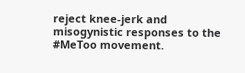reject knee-jerk and misogynistic responses to the #MeToo movement.